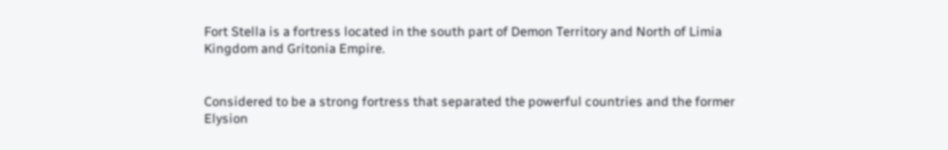Fort Stella is a fortress located in the south part of Demon Territory and North of Limia Kingdom and Gritonia Empire.


Considered to be a strong fortress that separated the powerful countries and the former Elysion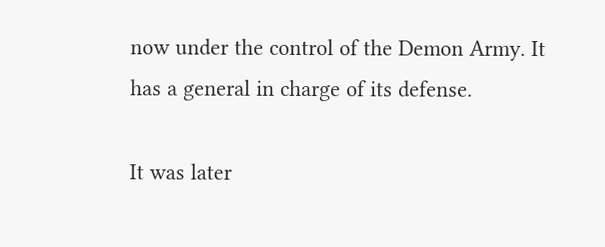now under the control of the Demon Army. It has a general in charge of its defense.

It was later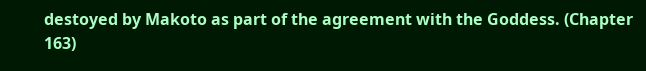destoyed by Makoto as part of the agreement with the Goddess. (Chapter 163)